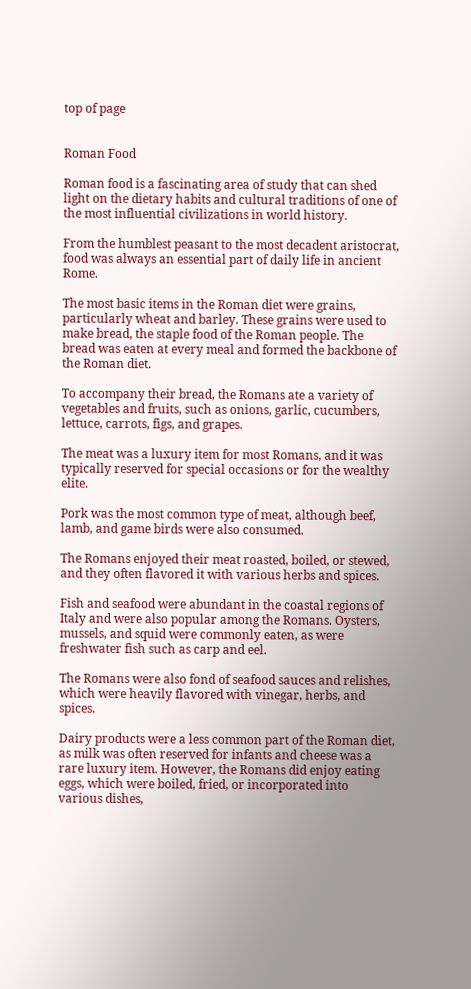top of page


Roman Food

Roman food is a fascinating area of study that can shed light on the dietary habits and cultural traditions of one of the most influential civilizations in world history.

From the humblest peasant to the most decadent aristocrat, food was always an essential part of daily life in ancient Rome.

The most basic items in the Roman diet were grains, particularly wheat and barley. These grains were used to make bread, the staple food of the Roman people. The bread was eaten at every meal and formed the backbone of the Roman diet.

To accompany their bread, the Romans ate a variety of vegetables and fruits, such as onions, garlic, cucumbers, lettuce, carrots, figs, and grapes.

The meat was a luxury item for most Romans, and it was typically reserved for special occasions or for the wealthy elite.

Pork was the most common type of meat, although beef, lamb, and game birds were also consumed.

The Romans enjoyed their meat roasted, boiled, or stewed, and they often flavored it with various herbs and spices.

Fish and seafood were abundant in the coastal regions of Italy and were also popular among the Romans. Oysters, mussels, and squid were commonly eaten, as were freshwater fish such as carp and eel.

The Romans were also fond of seafood sauces and relishes, which were heavily flavored with vinegar, herbs, and spices.

Dairy products were a less common part of the Roman diet, as milk was often reserved for infants and cheese was a rare luxury item. However, the Romans did enjoy eating eggs, which were boiled, fried, or incorporated into various dishes,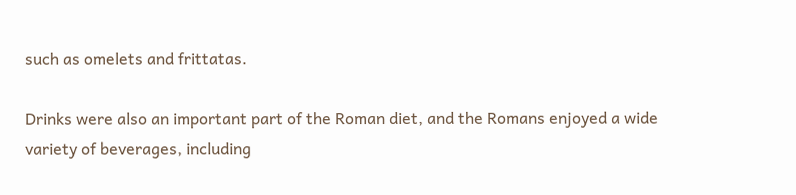such as omelets and frittatas.

Drinks were also an important part of the Roman diet, and the Romans enjoyed a wide variety of beverages, including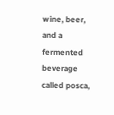wine, beer, and a fermented beverage called posca,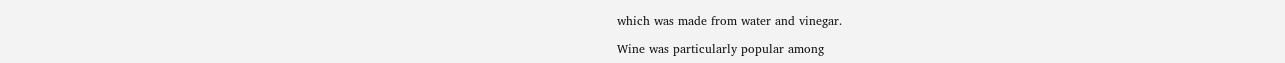which was made from water and vinegar.

Wine was particularly popular among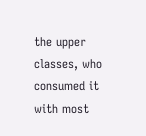the upper classes, who consumed it with most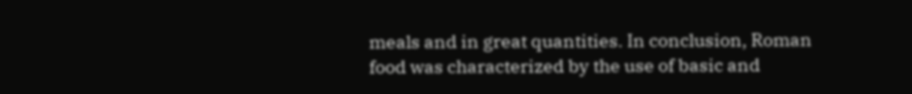meals and in great quantities. In conclusion, Roman food was characterized by the use of basic and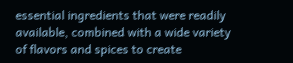essential ingredients that were readily available, combined with a wide variety of flavors and spices to create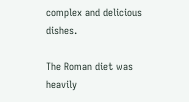complex and delicious dishes.

The Roman diet was heavily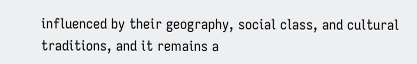influenced by their geography, social class, and cultural traditions, and it remains a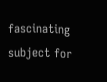fascinating subject for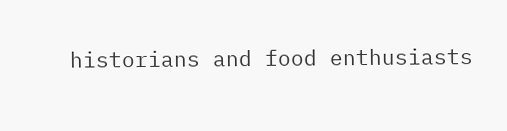historians and food enthusiasts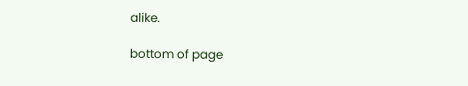alike.

bottom of page